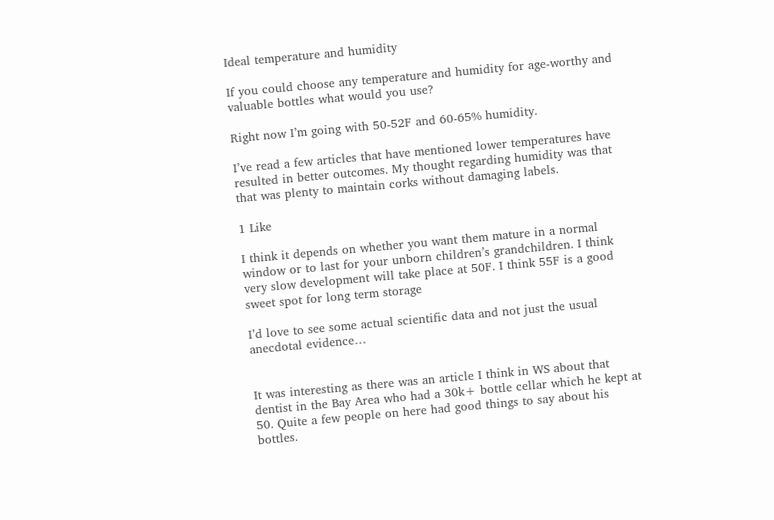Ideal temperature and humidity

If you could choose any temperature and humidity for age-worthy and valuable bottles what would you use?

Right now I’m going with 50-52F and 60-65% humidity.

I’ve read a few articles that have mentioned lower temperatures have resulted in better outcomes. My thought regarding humidity was that that was plenty to maintain corks without damaging labels.

1 Like

I think it depends on whether you want them mature in a normal window or to last for your unborn children’s grandchildren. I think very slow development will take place at 50F. I think 55F is a good sweet spot for long term storage

I’d love to see some actual scientific data and not just the usual anecdotal evidence…


It was interesting as there was an article I think in WS about that dentist in the Bay Area who had a 30k+ bottle cellar which he kept at 50. Quite a few people on here had good things to say about his bottles.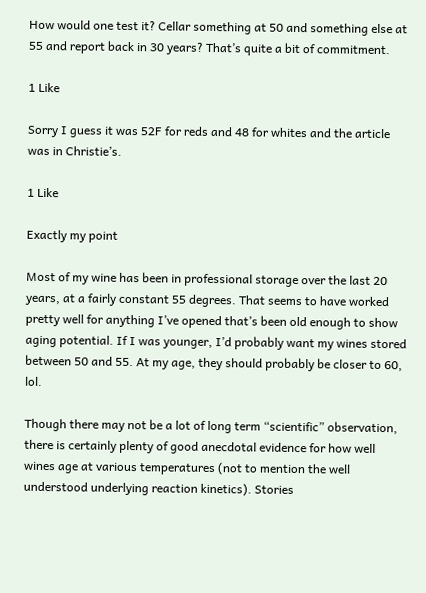How would one test it? Cellar something at 50 and something else at 55 and report back in 30 years? That’s quite a bit of commitment.

1 Like

Sorry I guess it was 52F for reds and 48 for whites and the article was in Christie’s.

1 Like

Exactly my point

Most of my wine has been in professional storage over the last 20 years, at a fairly constant 55 degrees. That seems to have worked pretty well for anything I’ve opened that’s been old enough to show aging potential. If I was younger, I’d probably want my wines stored between 50 and 55. At my age, they should probably be closer to 60, lol.

Though there may not be a lot of long term “scientific” observation, there is certainly plenty of good anecdotal evidence for how well wines age at various temperatures (not to mention the well understood underlying reaction kinetics). Stories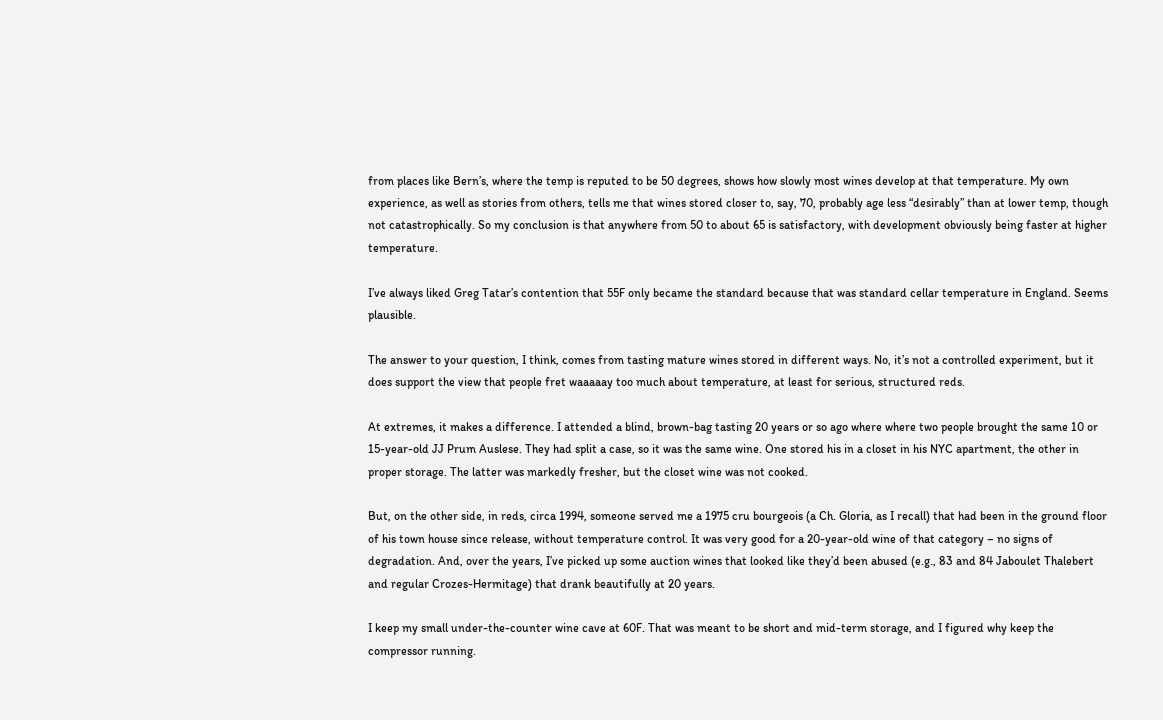from places like Bern’s, where the temp is reputed to be 50 degrees, shows how slowly most wines develop at that temperature. My own experience, as well as stories from others, tells me that wines stored closer to, say, 70, probably age less “desirably” than at lower temp, though not catastrophically. So my conclusion is that anywhere from 50 to about 65 is satisfactory, with development obviously being faster at higher temperature.

I’ve always liked Greg Tatar’s contention that 55F only became the standard because that was standard cellar temperature in England. Seems plausible.

The answer to your question, I think, comes from tasting mature wines stored in different ways. No, it’s not a controlled experiment, but it does support the view that people fret waaaaay too much about temperature, at least for serious, structured reds.

At extremes, it makes a difference. I attended a blind, brown-bag tasting 20 years or so ago where where two people brought the same 10 or 15-year-old JJ Prum Auslese. They had split a case, so it was the same wine. One stored his in a closet in his NYC apartment, the other in proper storage. The latter was markedly fresher, but the closet wine was not cooked.

But, on the other side, in reds, circa 1994, someone served me a 1975 cru bourgeois (a Ch. Gloria, as I recall) that had been in the ground floor of his town house since release, without temperature control. It was very good for a 20-year-old wine of that category – no signs of degradation. And, over the years, I’ve picked up some auction wines that looked like they’d been abused (e.g., 83 and 84 Jaboulet Thalebert and regular Crozes-Hermitage) that drank beautifully at 20 years.

I keep my small under-the-counter wine cave at 60F. That was meant to be short and mid-term storage, and I figured why keep the compressor running.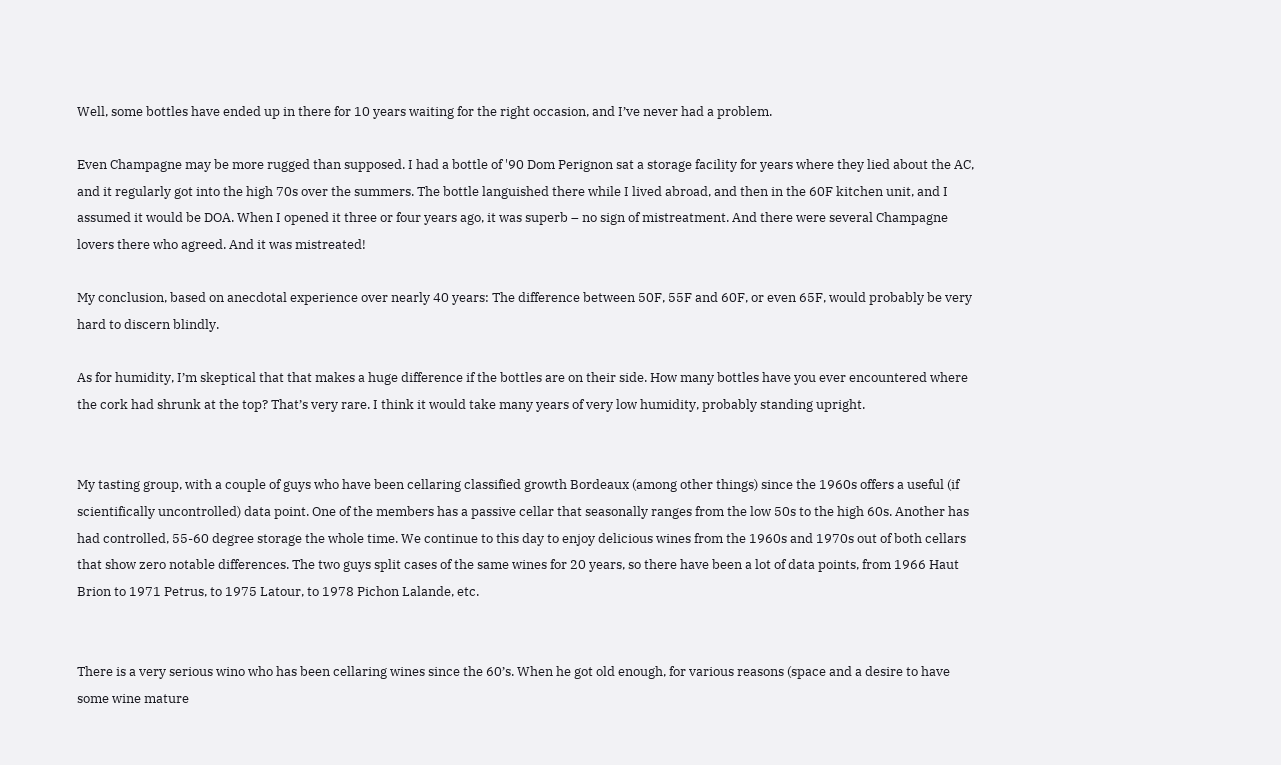Well, some bottles have ended up in there for 10 years waiting for the right occasion, and I’ve never had a problem.

Even Champagne may be more rugged than supposed. I had a bottle of '90 Dom Perignon sat a storage facility for years where they lied about the AC, and it regularly got into the high 70s over the summers. The bottle languished there while I lived abroad, and then in the 60F kitchen unit, and I assumed it would be DOA. When I opened it three or four years ago, it was superb – no sign of mistreatment. And there were several Champagne lovers there who agreed. And it was mistreated!

My conclusion, based on anecdotal experience over nearly 40 years: The difference between 50F, 55F and 60F, or even 65F, would probably be very hard to discern blindly.

As for humidity, I’m skeptical that that makes a huge difference if the bottles are on their side. How many bottles have you ever encountered where the cork had shrunk at the top? That’s very rare. I think it would take many years of very low humidity, probably standing upright.


My tasting group, with a couple of guys who have been cellaring classified growth Bordeaux (among other things) since the 1960s offers a useful (if scientifically uncontrolled) data point. One of the members has a passive cellar that seasonally ranges from the low 50s to the high 60s. Another has had controlled, 55-60 degree storage the whole time. We continue to this day to enjoy delicious wines from the 1960s and 1970s out of both cellars that show zero notable differences. The two guys split cases of the same wines for 20 years, so there have been a lot of data points, from 1966 Haut Brion to 1971 Petrus, to 1975 Latour, to 1978 Pichon Lalande, etc.


There is a very serious wino who has been cellaring wines since the 60’s. When he got old enough, for various reasons (space and a desire to have some wine mature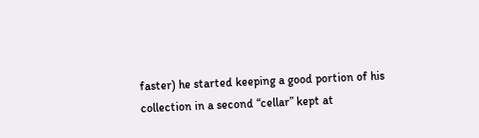faster) he started keeping a good portion of his collection in a second “cellar” kept at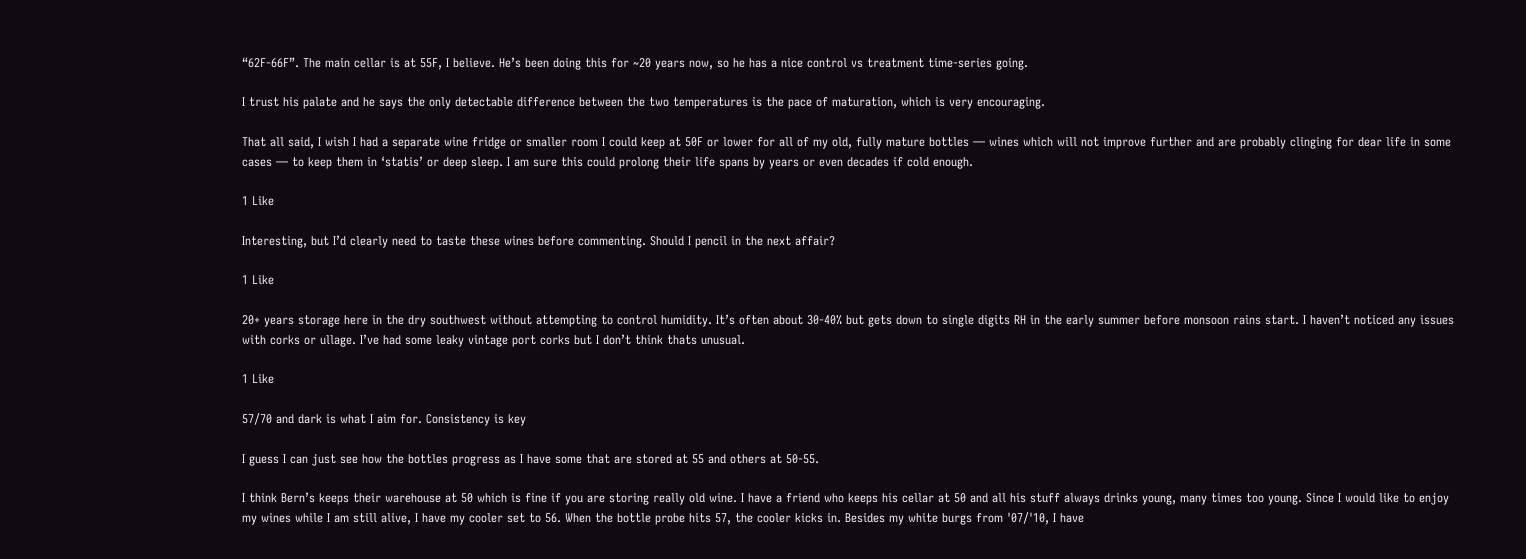“62F-66F”. The main cellar is at 55F, I believe. He’s been doing this for ~20 years now, so he has a nice control vs treatment time-series going.

I trust his palate and he says the only detectable difference between the two temperatures is the pace of maturation, which is very encouraging.

That all said, I wish I had a separate wine fridge or smaller room I could keep at 50F or lower for all of my old, fully mature bottles — wines which will not improve further and are probably clinging for dear life in some cases — to keep them in ‘statis’ or deep sleep. I am sure this could prolong their life spans by years or even decades if cold enough.

1 Like

Interesting, but I’d clearly need to taste these wines before commenting. Should I pencil in the next affair?

1 Like

20+ years storage here in the dry southwest without attempting to control humidity. It’s often about 30-40% but gets down to single digits RH in the early summer before monsoon rains start. I haven’t noticed any issues with corks or ullage. I’ve had some leaky vintage port corks but I don’t think thats unusual.

1 Like

57/70 and dark is what I aim for. Consistency is key

I guess I can just see how the bottles progress as I have some that are stored at 55 and others at 50-55.

I think Bern’s keeps their warehouse at 50 which is fine if you are storing really old wine. I have a friend who keeps his cellar at 50 and all his stuff always drinks young, many times too young. Since I would like to enjoy my wines while I am still alive, I have my cooler set to 56. When the bottle probe hits 57, the cooler kicks in. Besides my white burgs from '07/'10, I have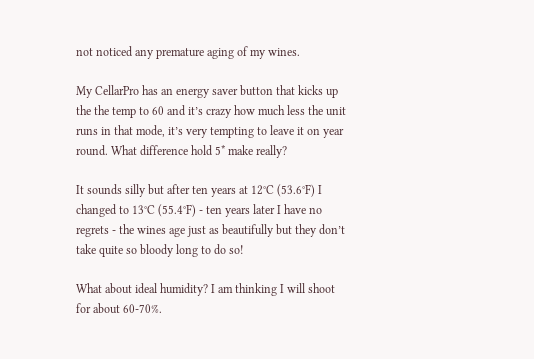not noticed any premature aging of my wines.

My CellarPro has an energy saver button that kicks up the the temp to 60 and it’s crazy how much less the unit runs in that mode, it’s very tempting to leave it on year round. What difference hold 5* make really?

It sounds silly but after ten years at 12°C (53.6°F) I changed to 13°C (55.4°F) - ten years later I have no regrets - the wines age just as beautifully but they don’t take quite so bloody long to do so!

What about ideal humidity? I am thinking I will shoot for about 60-70%.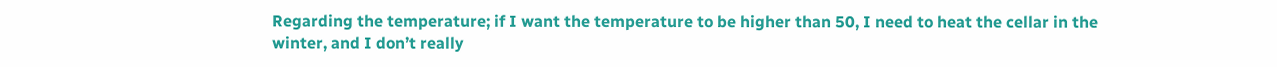Regarding the temperature; if I want the temperature to be higher than 50, I need to heat the cellar in the winter, and I don’t really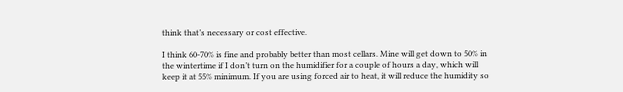think that’s necessary or cost effective.

I think 60-70% is fine and probably better than most cellars. Mine will get down to 50% in the wintertime if I don’t turn on the humidifier for a couple of hours a day, which will keep it at 55% minimum. If you are using forced air to heat, it will reduce the humidity so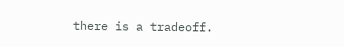there is a tradeoff.